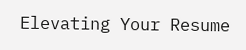Elevating Your Resume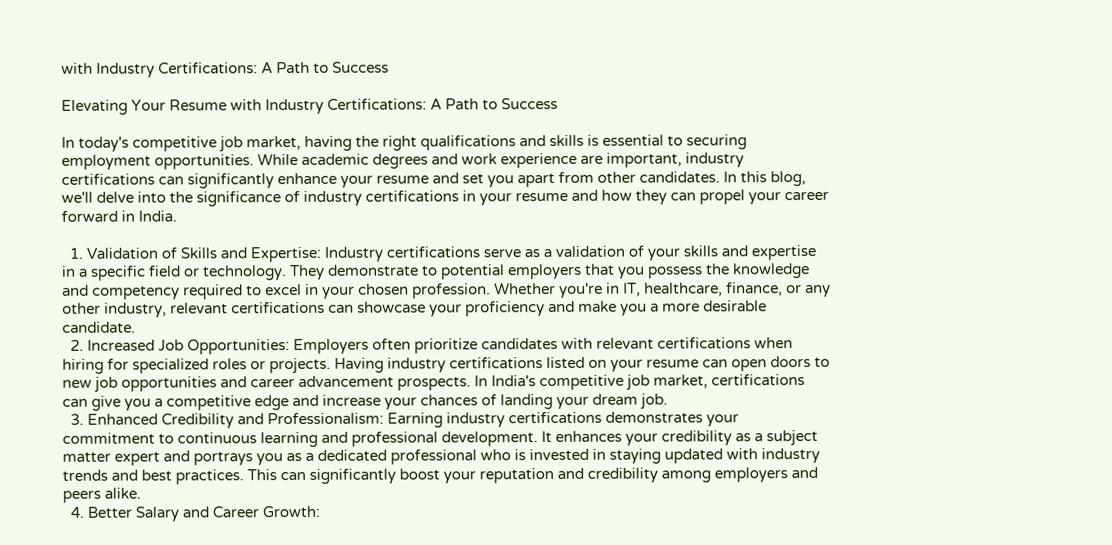with Industry Certifications: A Path to Success

Elevating Your Resume with Industry Certifications: A Path to Success

In today's competitive job market, having the right qualifications and skills is essential to securing employment opportunities. While academic degrees and work experience are important, industry certifications can significantly enhance your resume and set you apart from other candidates. In this blog, we'll delve into the significance of industry certifications in your resume and how they can propel your career forward in India.

  1. Validation of Skills and Expertise: Industry certifications serve as a validation of your skills and expertise in a specific field or technology. They demonstrate to potential employers that you possess the knowledge and competency required to excel in your chosen profession. Whether you're in IT, healthcare, finance, or any other industry, relevant certifications can showcase your proficiency and make you a more desirable candidate.
  2. Increased Job Opportunities: Employers often prioritize candidates with relevant certifications when hiring for specialized roles or projects. Having industry certifications listed on your resume can open doors to new job opportunities and career advancement prospects. In India's competitive job market, certifications can give you a competitive edge and increase your chances of landing your dream job.
  3. Enhanced Credibility and Professionalism: Earning industry certifications demonstrates your commitment to continuous learning and professional development. It enhances your credibility as a subject matter expert and portrays you as a dedicated professional who is invested in staying updated with industry trends and best practices. This can significantly boost your reputation and credibility among employers and peers alike.
  4. Better Salary and Career Growth: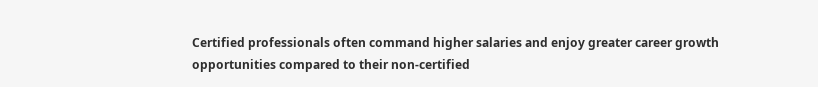Certified professionals often command higher salaries and enjoy greater career growth opportunities compared to their non-certified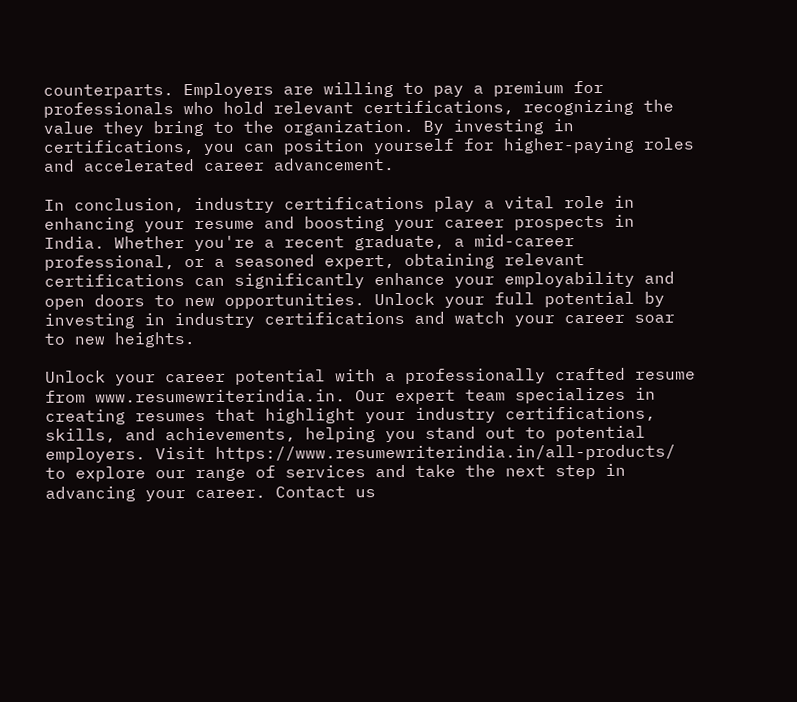counterparts. Employers are willing to pay a premium for professionals who hold relevant certifications, recognizing the value they bring to the organization. By investing in certifications, you can position yourself for higher-paying roles and accelerated career advancement.

In conclusion, industry certifications play a vital role in enhancing your resume and boosting your career prospects in India. Whether you're a recent graduate, a mid-career professional, or a seasoned expert, obtaining relevant certifications can significantly enhance your employability and open doors to new opportunities. Unlock your full potential by investing in industry certifications and watch your career soar to new heights.

Unlock your career potential with a professionally crafted resume from www.resumewriterindia.in. Our expert team specializes in creating resumes that highlight your industry certifications, skills, and achievements, helping you stand out to potential employers. Visit https://www.resumewriterindia.in/all-products/ to explore our range of services and take the next step in advancing your career. Contact us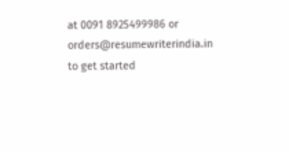at 0091 8925499986 or orders@resumewriterindia.in to get started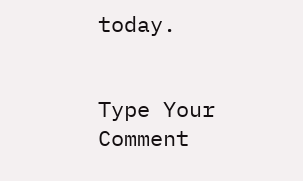today.


Type Your Comment